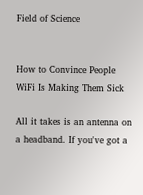Field of Science


How to Convince People WiFi Is Making Them Sick

All it takes is an antenna on a headband. If you've got a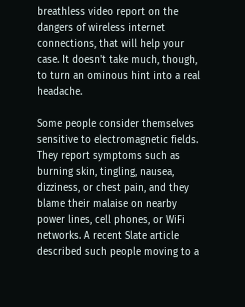breathless video report on the dangers of wireless internet connections, that will help your case. It doesn't take much, though, to turn an ominous hint into a real headache.

Some people consider themselves sensitive to electromagnetic fields. They report symptoms such as burning skin, tingling, nausea, dizziness, or chest pain, and they blame their malaise on nearby power lines, cell phones, or WiFi networks. A recent Slate article described such people moving to a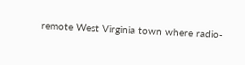remote West Virginia town where radio-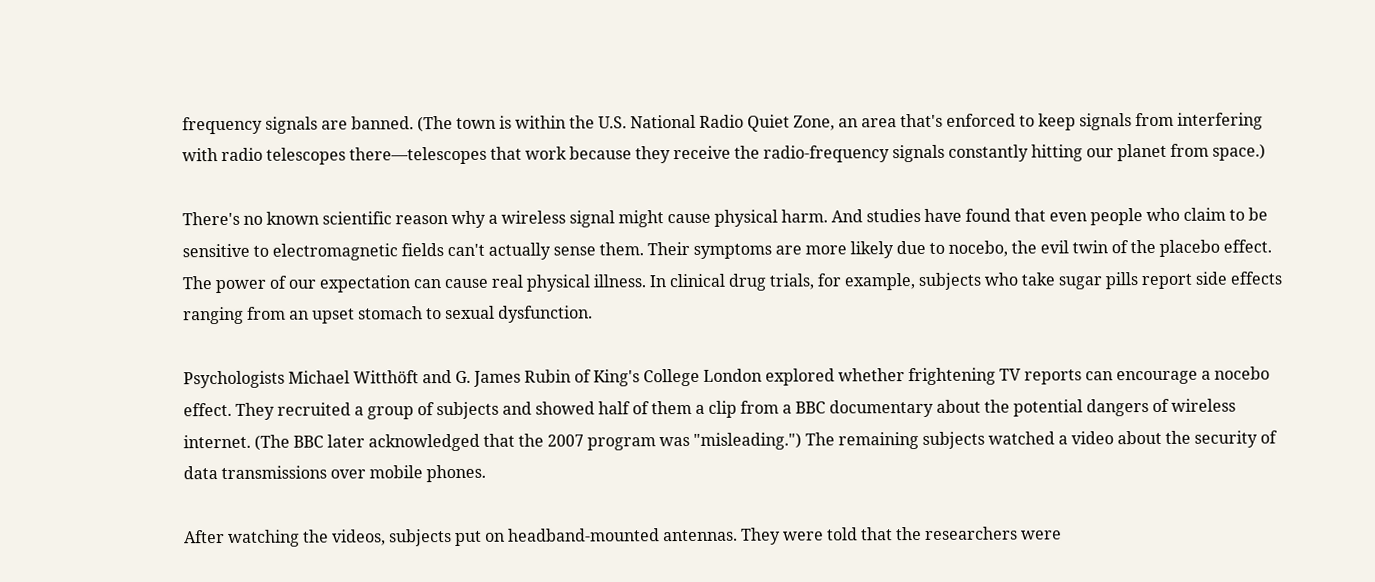frequency signals are banned. (The town is within the U.S. National Radio Quiet Zone, an area that's enforced to keep signals from interfering with radio telescopes there—telescopes that work because they receive the radio-frequency signals constantly hitting our planet from space.)

There's no known scientific reason why a wireless signal might cause physical harm. And studies have found that even people who claim to be sensitive to electromagnetic fields can't actually sense them. Their symptoms are more likely due to nocebo, the evil twin of the placebo effect. The power of our expectation can cause real physical illness. In clinical drug trials, for example, subjects who take sugar pills report side effects ranging from an upset stomach to sexual dysfunction.

Psychologists Michael Witthöft and G. James Rubin of King's College London explored whether frightening TV reports can encourage a nocebo effect. They recruited a group of subjects and showed half of them a clip from a BBC documentary about the potential dangers of wireless internet. (The BBC later acknowledged that the 2007 program was "misleading.") The remaining subjects watched a video about the security of data transmissions over mobile phones.

After watching the videos, subjects put on headband-mounted antennas. They were told that the researchers were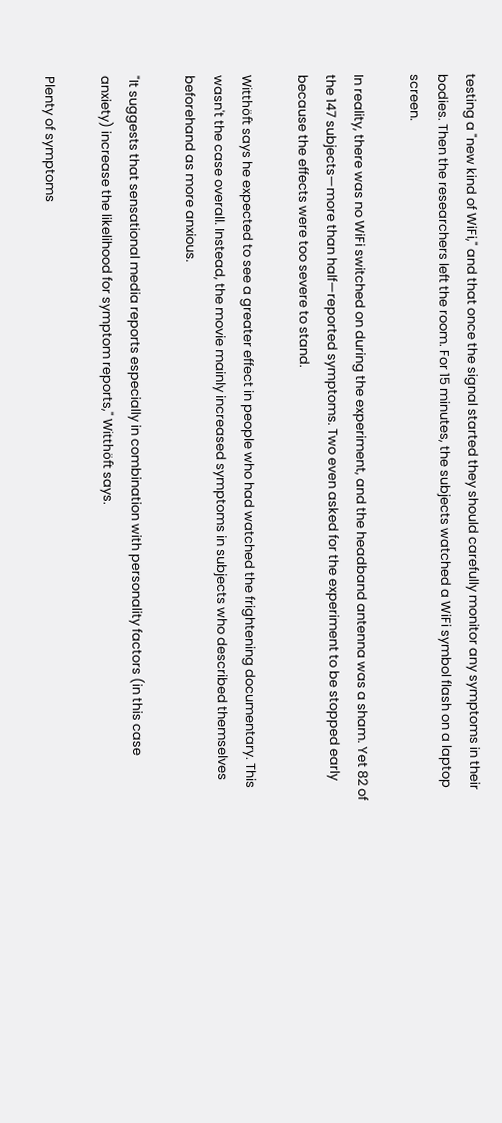testing a "new kind of WiFi," and that once the signal started they should carefully monitor any symptoms in their bodies. Then the researchers left the room. For 15 minutes, the subjects watched a WiFi symbol flash on a laptop screen.

In reality, there was no WiFi switched on during the experiment, and the headband antenna was a sham. Yet 82 of the 147 subjects—more than half—reported symptoms. Two even asked for the experiment to be stopped early because the effects were too severe to stand.

Witthöft says he expected to see a greater effect in people who had watched the frightening documentary. This wasn't the case overall. Instead, the movie mainly increased symptoms in subjects who described themselves beforehand as more anxious.

"It suggests that sensational media reports especially in combination with personality factors (in this case anxiety) increase the likelihood for symptom reports," Witthöft says.

Plenty of symptoms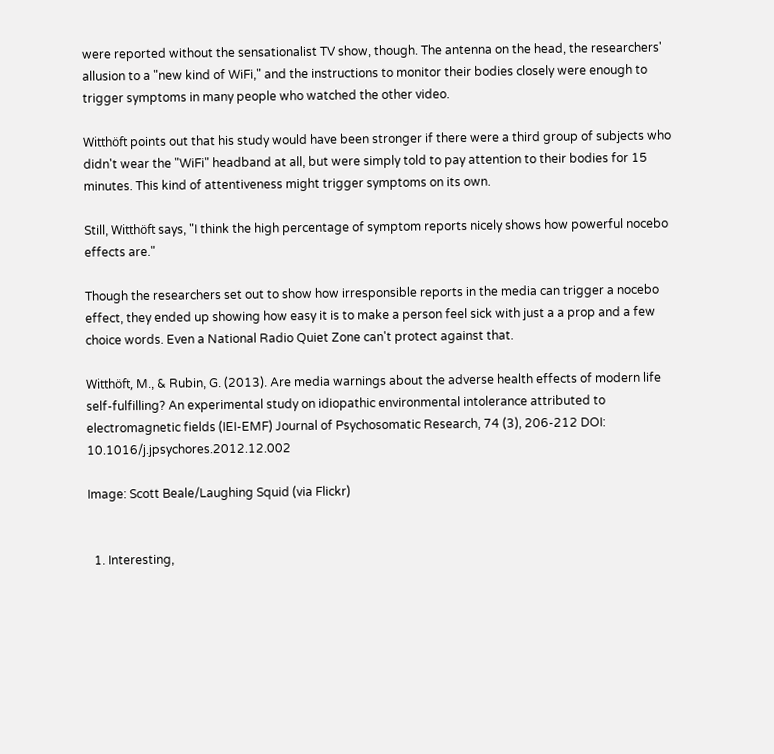were reported without the sensationalist TV show, though. The antenna on the head, the researchers' allusion to a "new kind of WiFi," and the instructions to monitor their bodies closely were enough to trigger symptoms in many people who watched the other video.

Witthöft points out that his study would have been stronger if there were a third group of subjects who didn't wear the "WiFi" headband at all, but were simply told to pay attention to their bodies for 15 minutes. This kind of attentiveness might trigger symptoms on its own.

Still, Witthöft says, "I think the high percentage of symptom reports nicely shows how powerful nocebo effects are."

Though the researchers set out to show how irresponsible reports in the media can trigger a nocebo effect, they ended up showing how easy it is to make a person feel sick with just a a prop and a few choice words. Even a National Radio Quiet Zone can't protect against that.

Witthöft, M., & Rubin, G. (2013). Are media warnings about the adverse health effects of modern life self-fulfilling? An experimental study on idiopathic environmental intolerance attributed to electromagnetic fields (IEI-EMF) Journal of Psychosomatic Research, 74 (3), 206-212 DOI: 10.1016/j.jpsychores.2012.12.002

Image: Scott Beale/Laughing Squid (via Flickr)


  1. Interesting,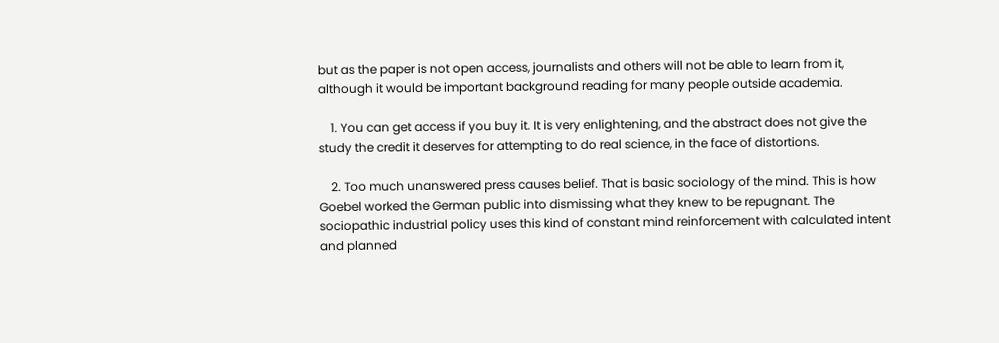but as the paper is not open access, journalists and others will not be able to learn from it, although it would be important background reading for many people outside academia.

    1. You can get access if you buy it. It is very enlightening, and the abstract does not give the study the credit it deserves for attempting to do real science, in the face of distortions.

    2. Too much unanswered press causes belief. That is basic sociology of the mind. This is how Goebel worked the German public into dismissing what they knew to be repugnant. The sociopathic industrial policy uses this kind of constant mind reinforcement with calculated intent and planned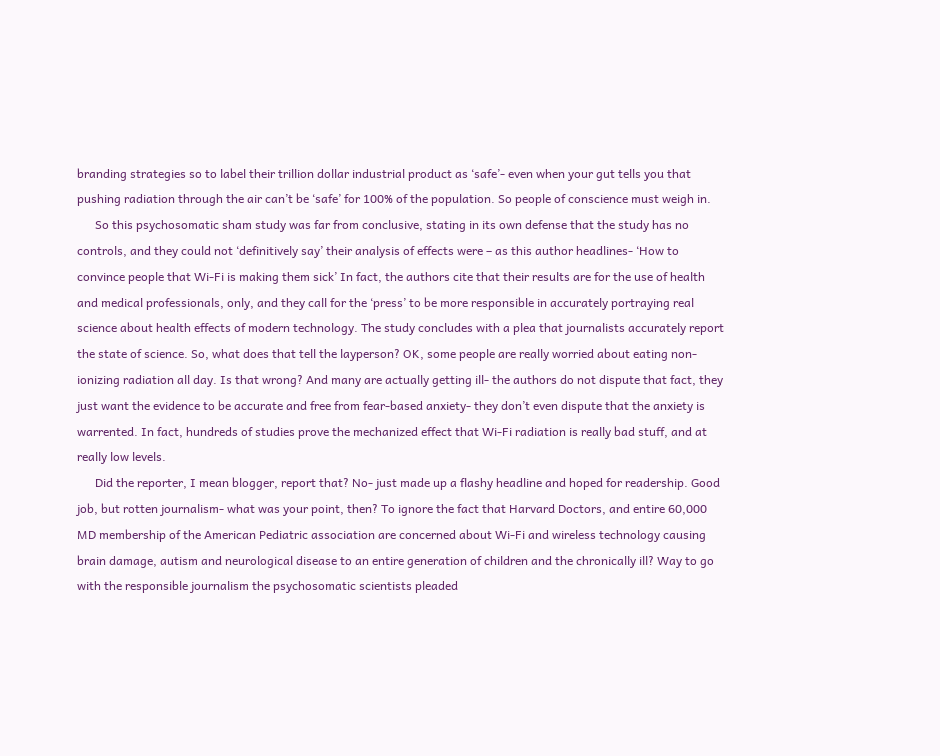branding strategies so to label their trillion dollar industrial product as ‘safe’- even when your gut tells you that pushing radiation through the air can’t be ‘safe’ for 100% of the population. So people of conscience must weigh in.
      So this psychosomatic sham study was far from conclusive, stating in its own defense that the study has no controls, and they could not ‘definitively say’ their analysis of effects were – as this author headlines- ‘How to convince people that Wi-Fi is making them sick’ In fact, the authors cite that their results are for the use of health and medical professionals, only, and they call for the ‘press’ to be more responsible in accurately portraying real science about health effects of modern technology. The study concludes with a plea that journalists accurately report the state of science. So, what does that tell the layperson? OK, some people are really worried about eating non-ionizing radiation all day. Is that wrong? And many are actually getting ill- the authors do not dispute that fact, they just want the evidence to be accurate and free from fear-based anxiety- they don’t even dispute that the anxiety is warrented. In fact, hundreds of studies prove the mechanized effect that Wi-Fi radiation is really bad stuff, and at really low levels.
      Did the reporter, I mean blogger, report that? No- just made up a flashy headline and hoped for readership. Good job, but rotten journalism- what was your point, then? To ignore the fact that Harvard Doctors, and entire 60,000 MD membership of the American Pediatric association are concerned about Wi-Fi and wireless technology causing brain damage, autism and neurological disease to an entire generation of children and the chronically ill? Way to go with the responsible journalism the psychosomatic scientists pleaded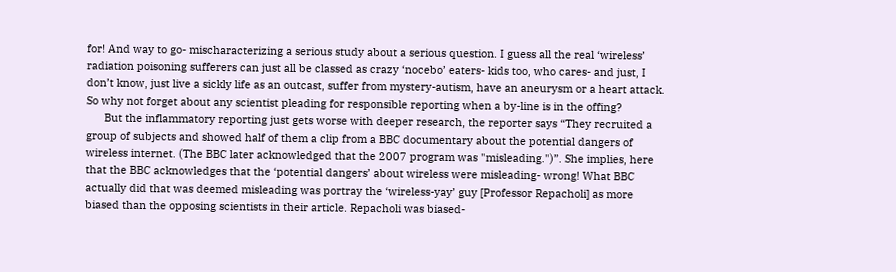for! And way to go- mischaracterizing a serious study about a serious question. I guess all the real ‘wireless’ radiation poisoning sufferers can just all be classed as crazy ‘nocebo’ eaters- kids too, who cares- and just, I don’t know, just live a sickly life as an outcast, suffer from mystery-autism, have an aneurysm or a heart attack. So why not forget about any scientist pleading for responsible reporting when a by-line is in the offing?
      But the inflammatory reporting just gets worse with deeper research, the reporter says “They recruited a group of subjects and showed half of them a clip from a BBC documentary about the potential dangers of wireless internet. (The BBC later acknowledged that the 2007 program was "misleading.")”. She implies, here that the BBC acknowledges that the ‘potential dangers’ about wireless were misleading- wrong! What BBC actually did that was deemed misleading was portray the ‘wireless-yay’ guy [Professor Repacholi] as more biased than the opposing scientists in their article. Repacholi was biased-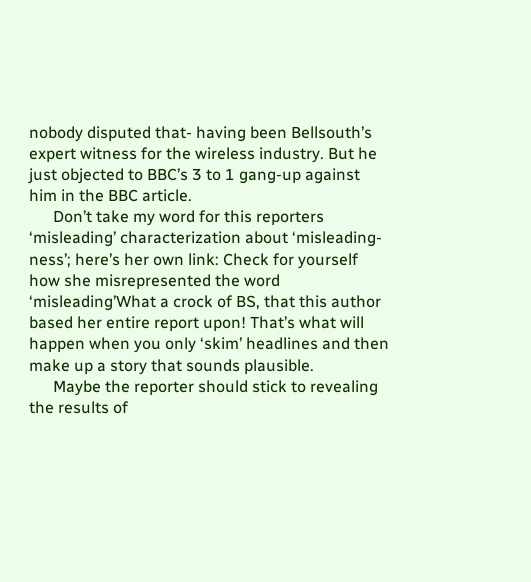nobody disputed that- having been Bellsouth’s expert witness for the wireless industry. But he just objected to BBC’s 3 to 1 gang-up against him in the BBC article.
      Don’t take my word for this reporters ‘misleading’ characterization about ‘misleading-ness’; here’s her own link: Check for yourself how she misrepresented the word ‘misleading’What a crock of BS, that this author based her entire report upon! That’s what will happen when you only ‘skim’ headlines and then make up a story that sounds plausible.
      Maybe the reporter should stick to revealing the results of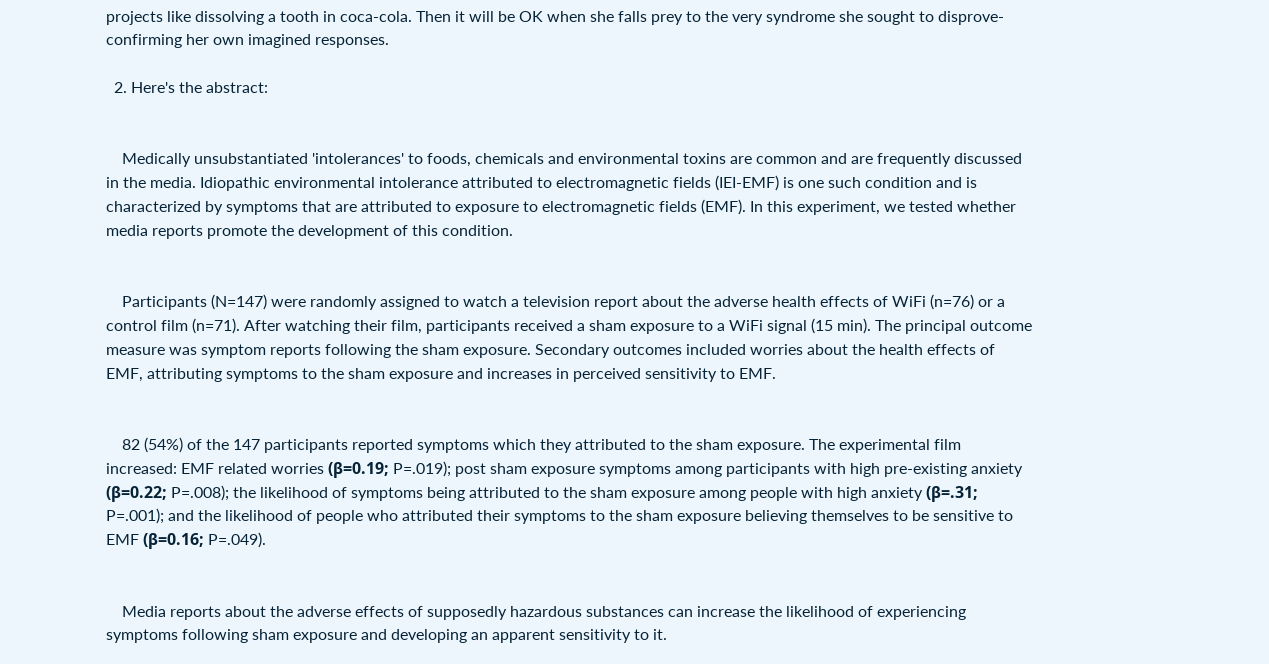projects like dissolving a tooth in coca-cola. Then it will be OK when she falls prey to the very syndrome she sought to disprove- confirming her own imagined responses.

  2. Here's the abstract:


    Medically unsubstantiated 'intolerances' to foods, chemicals and environmental toxins are common and are frequently discussed in the media. Idiopathic environmental intolerance attributed to electromagnetic fields (IEI-EMF) is one such condition and is characterized by symptoms that are attributed to exposure to electromagnetic fields (EMF). In this experiment, we tested whether media reports promote the development of this condition.


    Participants (N=147) were randomly assigned to watch a television report about the adverse health effects of WiFi (n=76) or a control film (n=71). After watching their film, participants received a sham exposure to a WiFi signal (15 min). The principal outcome measure was symptom reports following the sham exposure. Secondary outcomes included worries about the health effects of EMF, attributing symptoms to the sham exposure and increases in perceived sensitivity to EMF.


    82 (54%) of the 147 participants reported symptoms which they attributed to the sham exposure. The experimental film increased: EMF related worries (β=0.19; P=.019); post sham exposure symptoms among participants with high pre-existing anxiety (β=0.22; P=.008); the likelihood of symptoms being attributed to the sham exposure among people with high anxiety (β=.31; P=.001); and the likelihood of people who attributed their symptoms to the sham exposure believing themselves to be sensitive to EMF (β=0.16; P=.049).


    Media reports about the adverse effects of supposedly hazardous substances can increase the likelihood of experiencing symptoms following sham exposure and developing an apparent sensitivity to it.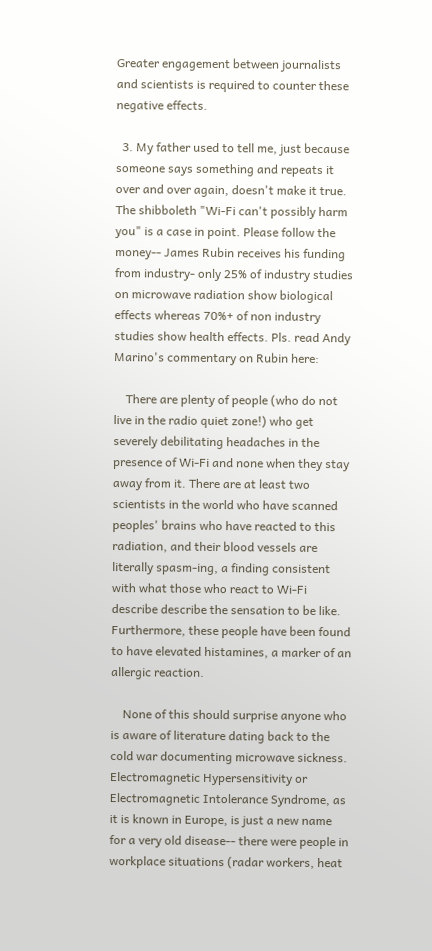Greater engagement between journalists and scientists is required to counter these negative effects.

  3. My father used to tell me, just because someone says something and repeats it over and over again, doesn't make it true. The shibboleth "Wi-Fi can't possibly harm you" is a case in point. Please follow the money-- James Rubin receives his funding from industry- only 25% of industry studies on microwave radiation show biological effects whereas 70%+ of non industry studies show health effects. Pls. read Andy Marino's commentary on Rubin here:

    There are plenty of people (who do not live in the radio quiet zone!) who get severely debilitating headaches in the presence of Wi-Fi and none when they stay away from it. There are at least two scientists in the world who have scanned peoples' brains who have reacted to this radiation, and their blood vessels are literally spasm-ing, a finding consistent with what those who react to Wi-Fi describe describe the sensation to be like. Furthermore, these people have been found to have elevated histamines, a marker of an allergic reaction.

    None of this should surprise anyone who is aware of literature dating back to the cold war documenting microwave sickness. Electromagnetic Hypersensitivity or Electromagnetic Intolerance Syndrome, as it is known in Europe, is just a new name for a very old disease-- there were people in workplace situations (radar workers, heat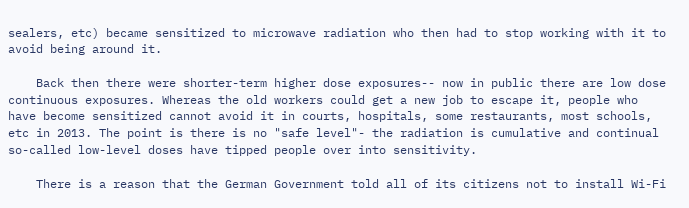sealers, etc) became sensitized to microwave radiation who then had to stop working with it to avoid being around it.

    Back then there were shorter-term higher dose exposures-- now in public there are low dose continuous exposures. Whereas the old workers could get a new job to escape it, people who have become sensitized cannot avoid it in courts, hospitals, some restaurants, most schools, etc in 2013. The point is there is no "safe level"- the radiation is cumulative and continual so-called low-level doses have tipped people over into sensitivity.

    There is a reason that the German Government told all of its citizens not to install Wi-Fi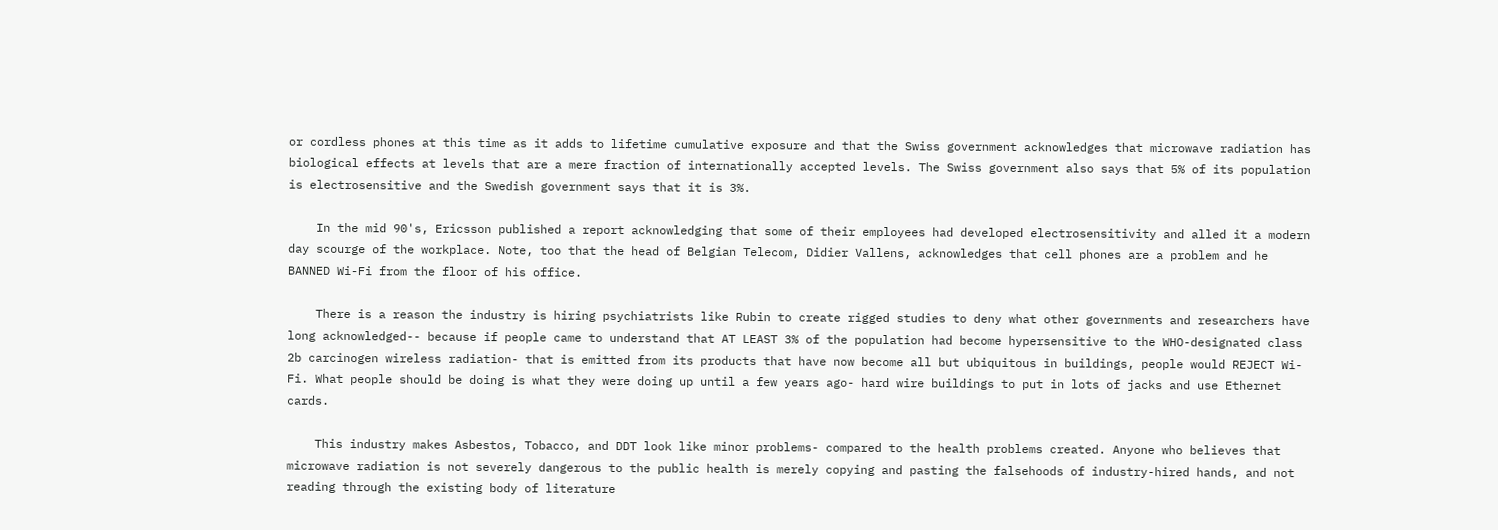or cordless phones at this time as it adds to lifetime cumulative exposure and that the Swiss government acknowledges that microwave radiation has biological effects at levels that are a mere fraction of internationally accepted levels. The Swiss government also says that 5% of its population is electrosensitive and the Swedish government says that it is 3%.

    In the mid 90's, Ericsson published a report acknowledging that some of their employees had developed electrosensitivity and alled it a modern day scourge of the workplace. Note, too that the head of Belgian Telecom, Didier Vallens, acknowledges that cell phones are a problem and he BANNED Wi-Fi from the floor of his office.

    There is a reason the industry is hiring psychiatrists like Rubin to create rigged studies to deny what other governments and researchers have long acknowledged-- because if people came to understand that AT LEAST 3% of the population had become hypersensitive to the WHO-designated class 2b carcinogen wireless radiation- that is emitted from its products that have now become all but ubiquitous in buildings, people would REJECT Wi-Fi. What people should be doing is what they were doing up until a few years ago- hard wire buildings to put in lots of jacks and use Ethernet cards.

    This industry makes Asbestos, Tobacco, and DDT look like minor problems- compared to the health problems created. Anyone who believes that microwave radiation is not severely dangerous to the public health is merely copying and pasting the falsehoods of industry-hired hands, and not reading through the existing body of literature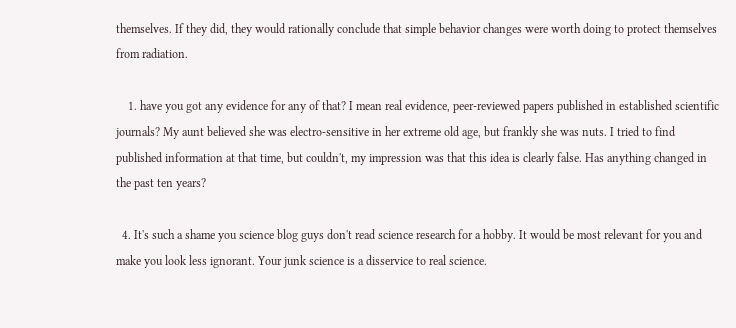themselves. If they did, they would rationally conclude that simple behavior changes were worth doing to protect themselves from radiation.

    1. have you got any evidence for any of that? I mean real evidence, peer-reviewed papers published in established scientific journals? My aunt believed she was electro-sensitive in her extreme old age, but frankly she was nuts. I tried to find published information at that time, but couldn't, my impression was that this idea is clearly false. Has anything changed in the past ten years?

  4. It's such a shame you science blog guys don't read science research for a hobby. It would be most relevant for you and make you look less ignorant. Your junk science is a disservice to real science.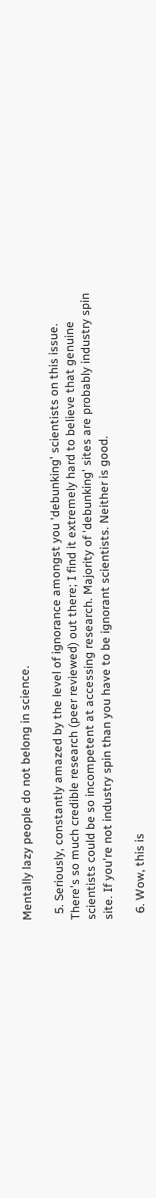Mentally lazy people do not belong in science.

  5. Seriously, constantly amazed by the level of ignorance amongst you 'debunking' scientists on this issue. There's so much credible research (peer reviewed) out there; I find it extremely hard to believe that genuine scientists could be so incompetent at accessing research. Majority of 'debunking' sites are probably industry spin site. If you're not industry spin than you have to be ignorant scientists. Neither is good.

  6. Wow, this is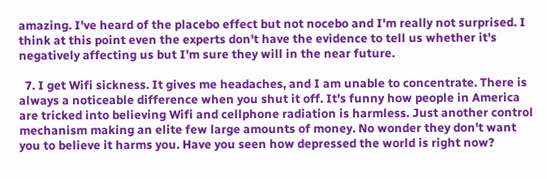amazing. I've heard of the placebo effect but not nocebo and I'm really not surprised. I think at this point even the experts don't have the evidence to tell us whether it's negatively affecting us but I'm sure they will in the near future.

  7. I get Wifi sickness. It gives me headaches, and I am unable to concentrate. There is always a noticeable difference when you shut it off. It's funny how people in America are tricked into believing Wifi and cellphone radiation is harmless. Just another control mechanism making an elite few large amounts of money. No wonder they don't want you to believe it harms you. Have you seen how depressed the world is right now?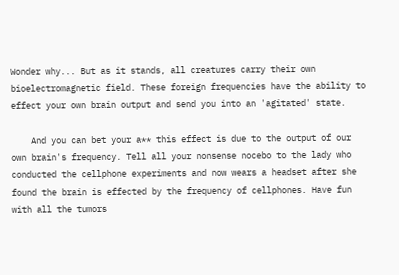Wonder why... But as it stands, all creatures carry their own bioelectromagnetic field. These foreign frequencies have the ability to effect your own brain output and send you into an 'agitated' state.

    And you can bet your a** this effect is due to the output of our own brain's frequency. Tell all your nonsense nocebo to the lady who conducted the cellphone experiments and now wears a headset after she found the brain is effected by the frequency of cellphones. Have fun with all the tumors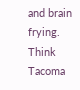and brain frying. Think Tacoma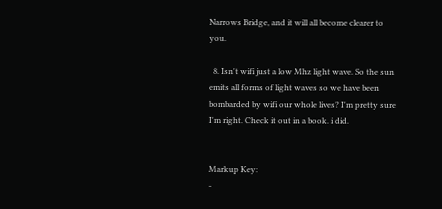Narrows Bridge, and it will all become clearer to you.

  8. Isn't wifi just a low Mhz light wave. So the sun emits all forms of light waves so we have been bombarded by wifi our whole lives? I'm pretty sure I'm right. Check it out in a book. i did.


Markup Key:
-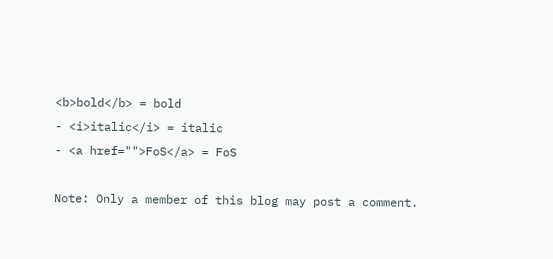<b>bold</b> = bold
- <i>italic</i> = italic
- <a href="">FoS</a> = FoS

Note: Only a member of this blog may post a comment.